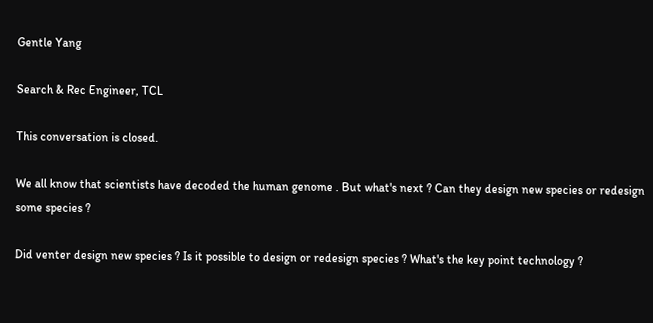Gentle Yang

Search & Rec Engineer, TCL

This conversation is closed.

We all know that scientists have decoded the human genome . But what's next ? Can they design new species or redesign some species ?

Did venter design new species ? Is it possible to design or redesign species ? What's the key point technology ?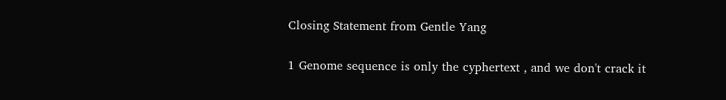Closing Statement from Gentle Yang

1 Genome sequence is only the cyphertext , and we don't crack it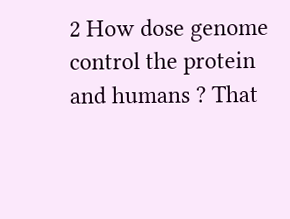2 How dose genome control the protein and humans ? That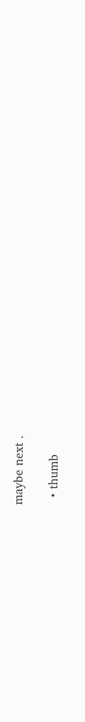maybe next .

  • thumb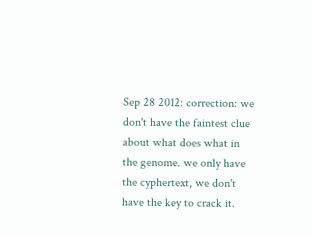Sep 28 2012: correction: we don't have the faintest clue about what does what in the genome. we only have the cyphertext, we don't have the key to crack it.